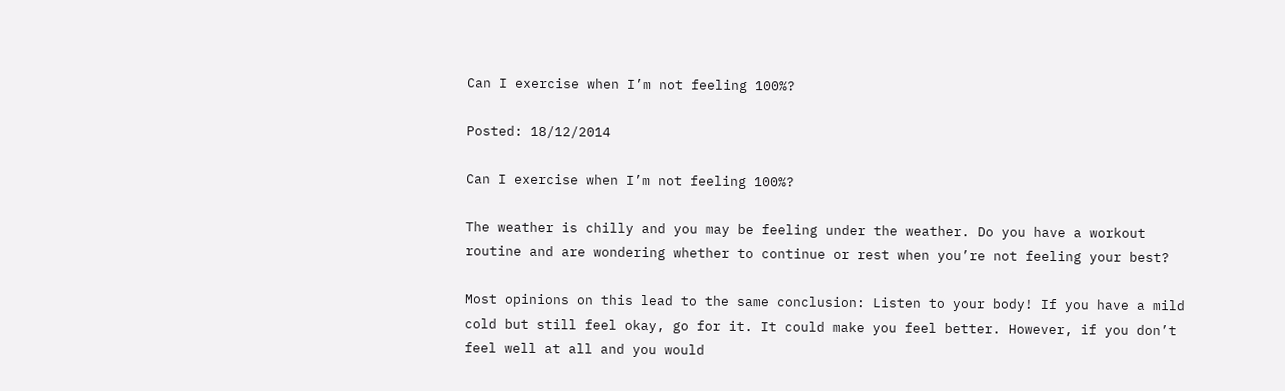Can I exercise when I’m not feeling 100%?

Posted: 18/12/2014

Can I exercise when I’m not feeling 100%?

The weather is chilly and you may be feeling under the weather. Do you have a workout routine and are wondering whether to continue or rest when you’re not feeling your best?

Most opinions on this lead to the same conclusion: Listen to your body! If you have a mild cold but still feel okay, go for it. It could make you feel better. However, if you don’t feel well at all and you would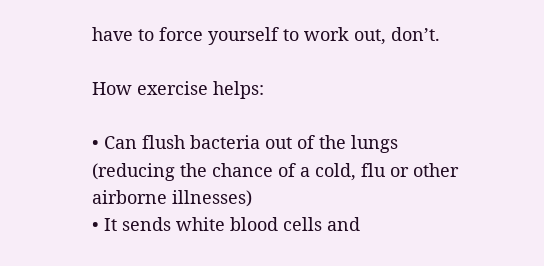have to force yourself to work out, don’t.

How exercise helps:

• Can flush bacteria out of the lungs (reducing the chance of a cold, flu or other airborne illnesses)
• It sends white blood cells and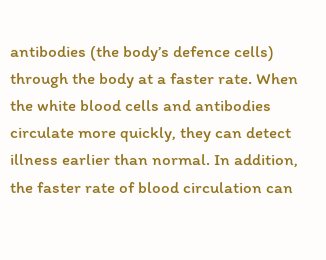antibodies (the body’s defence cells) through the body at a faster rate. When the white blood cells and antibodies circulate more quickly, they can detect illness earlier than normal. In addition, the faster rate of blood circulation can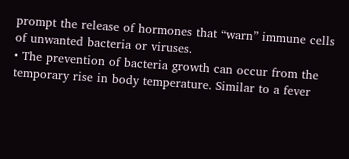prompt the release of hormones that “warn” immune cells of unwanted bacteria or viruses.
• The prevention of bacteria growth can occur from the temporary rise in body temperature. Similar to a fever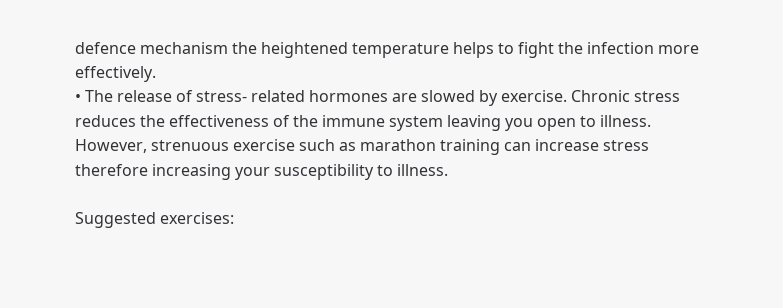defence mechanism the heightened temperature helps to fight the infection more effectively.
• The release of stress- related hormones are slowed by exercise. Chronic stress reduces the effectiveness of the immune system leaving you open to illness. However, strenuous exercise such as marathon training can increase stress therefore increasing your susceptibility to illness.

Suggested exercises: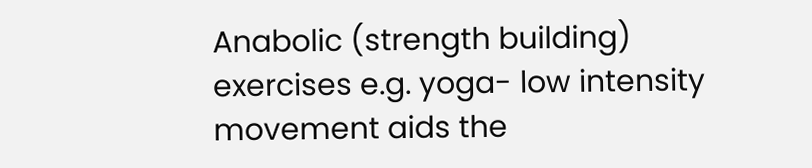Anabolic (strength building) exercises e.g. yoga- low intensity movement aids the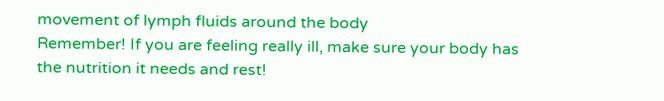movement of lymph fluids around the body
Remember! If you are feeling really ill, make sure your body has the nutrition it needs and rest!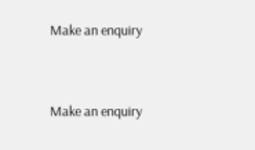Make an enquiry


Make an enquiry